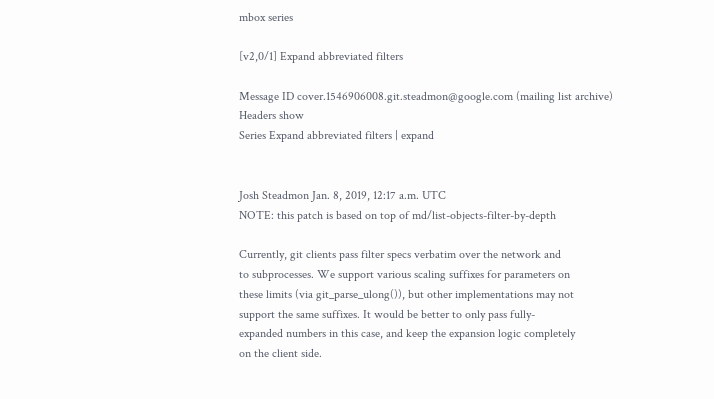mbox series

[v2,0/1] Expand abbreviated filters

Message ID cover.1546906008.git.steadmon@google.com (mailing list archive)
Headers show
Series Expand abbreviated filters | expand


Josh Steadmon Jan. 8, 2019, 12:17 a.m. UTC
NOTE: this patch is based on top of md/list-objects-filter-by-depth

Currently, git clients pass filter specs verbatim over the network and
to subprocesses. We support various scaling suffixes for parameters on
these limits (via git_parse_ulong()), but other implementations may not
support the same suffixes. It would be better to only pass fully-
expanded numbers in this case, and keep the expansion logic completely
on the client side.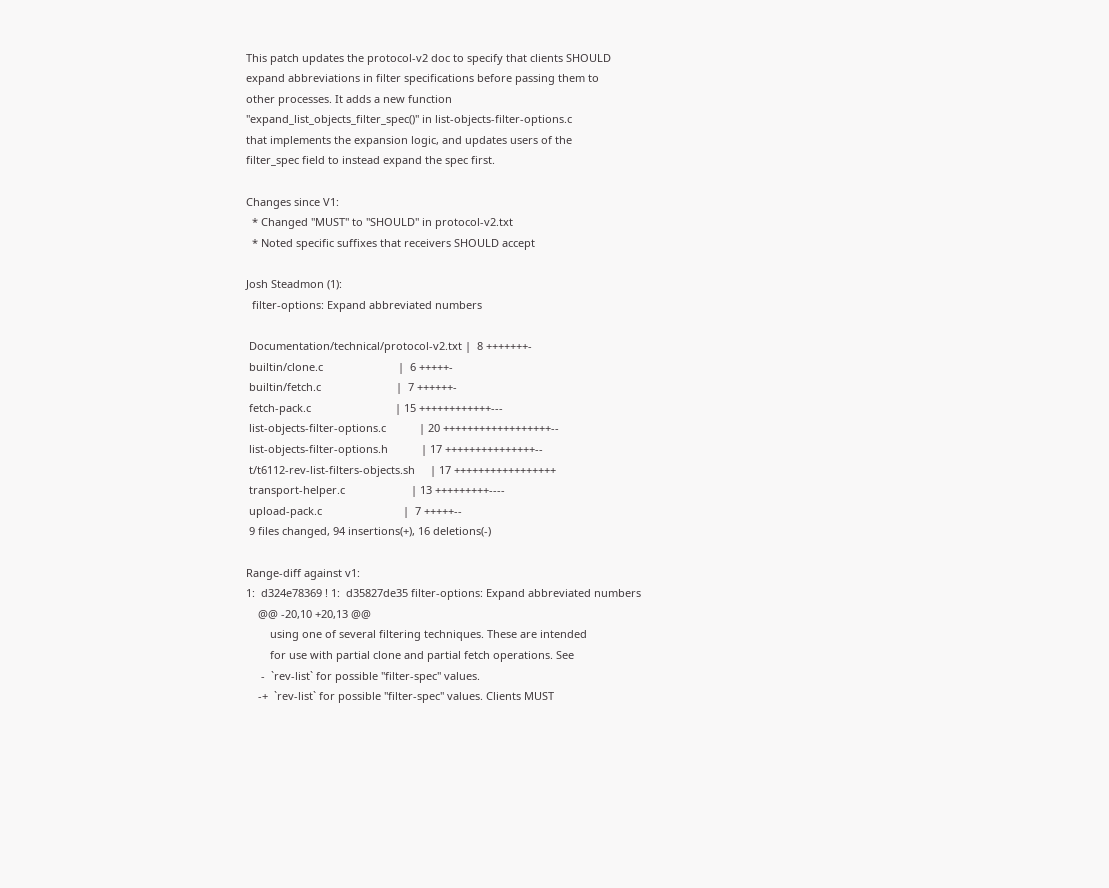This patch updates the protocol-v2 doc to specify that clients SHOULD
expand abbreviations in filter specifications before passing them to
other processes. It adds a new function
"expand_list_objects_filter_spec()" in list-objects-filter-options.c
that implements the expansion logic, and updates users of the
filter_spec field to instead expand the spec first.

Changes since V1:
  * Changed "MUST" to "SHOULD" in protocol-v2.txt
  * Noted specific suffixes that receivers SHOULD accept

Josh Steadmon (1):
  filter-options: Expand abbreviated numbers

 Documentation/technical/protocol-v2.txt |  8 +++++++-
 builtin/clone.c                         |  6 +++++-
 builtin/fetch.c                         |  7 ++++++-
 fetch-pack.c                            | 15 ++++++++++++---
 list-objects-filter-options.c           | 20 ++++++++++++++++++--
 list-objects-filter-options.h           | 17 +++++++++++++++--
 t/t6112-rev-list-filters-objects.sh     | 17 +++++++++++++++++
 transport-helper.c                      | 13 +++++++++----
 upload-pack.c                           |  7 +++++--
 9 files changed, 94 insertions(+), 16 deletions(-)

Range-diff against v1:
1:  d324e78369 ! 1:  d35827de35 filter-options: Expand abbreviated numbers
    @@ -20,10 +20,13 @@
        using one of several filtering techniques. These are intended
        for use with partial clone and partial fetch operations. See
     -  `rev-list` for possible "filter-spec" values.
    -+  `rev-list` for possible "filter-spec" values. Clients MUST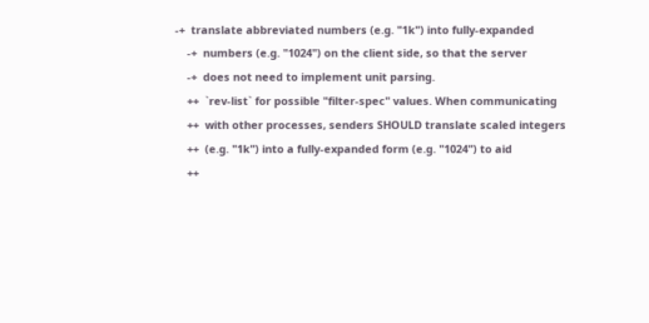-+  translate abbreviated numbers (e.g. "1k") into fully-expanded
    -+  numbers (e.g. "1024") on the client side, so that the server
    -+  does not need to implement unit parsing.
    ++  `rev-list` for possible "filter-spec" values. When communicating
    ++  with other processes, senders SHOULD translate scaled integers
    ++  (e.g. "1k") into a fully-expanded form (e.g. "1024") to aid
    ++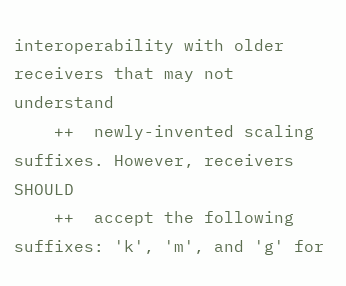interoperability with older receivers that may not understand
    ++  newly-invented scaling suffixes. However, receivers SHOULD
    ++  accept the following suffixes: 'k', 'm', and 'g' for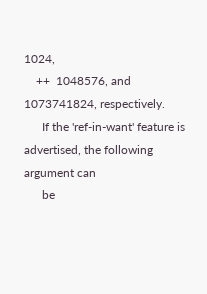1024,
    ++  1048576, and 1073741824, respectively.
      If the 'ref-in-want' feature is advertised, the following argument can
      be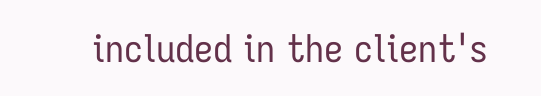included in the client's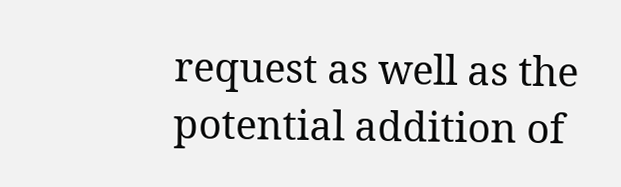request as well as the potential addition of